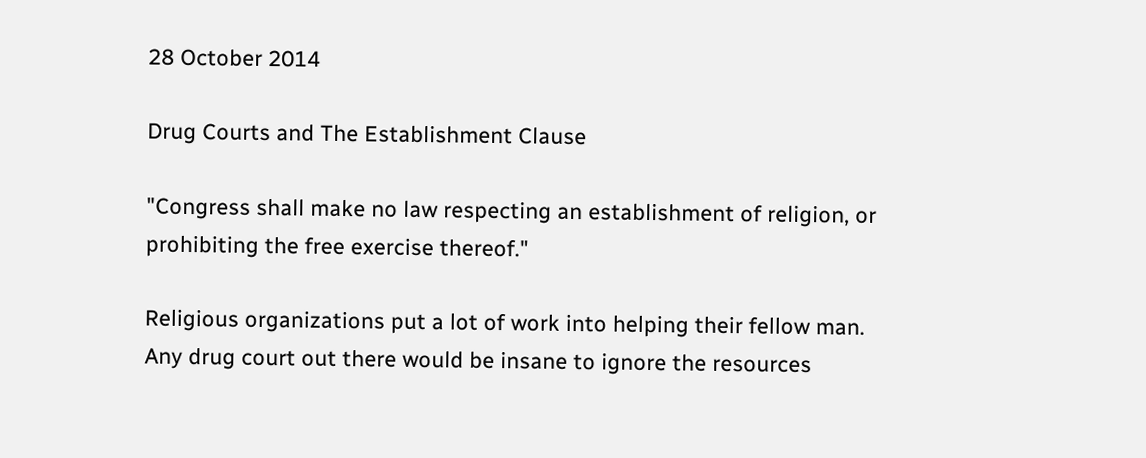28 October 2014

Drug Courts and The Establishment Clause

"Congress shall make no law respecting an establishment of religion, or prohibiting the free exercise thereof."

Religious organizations put a lot of work into helping their fellow man. Any drug court out there would be insane to ignore the resources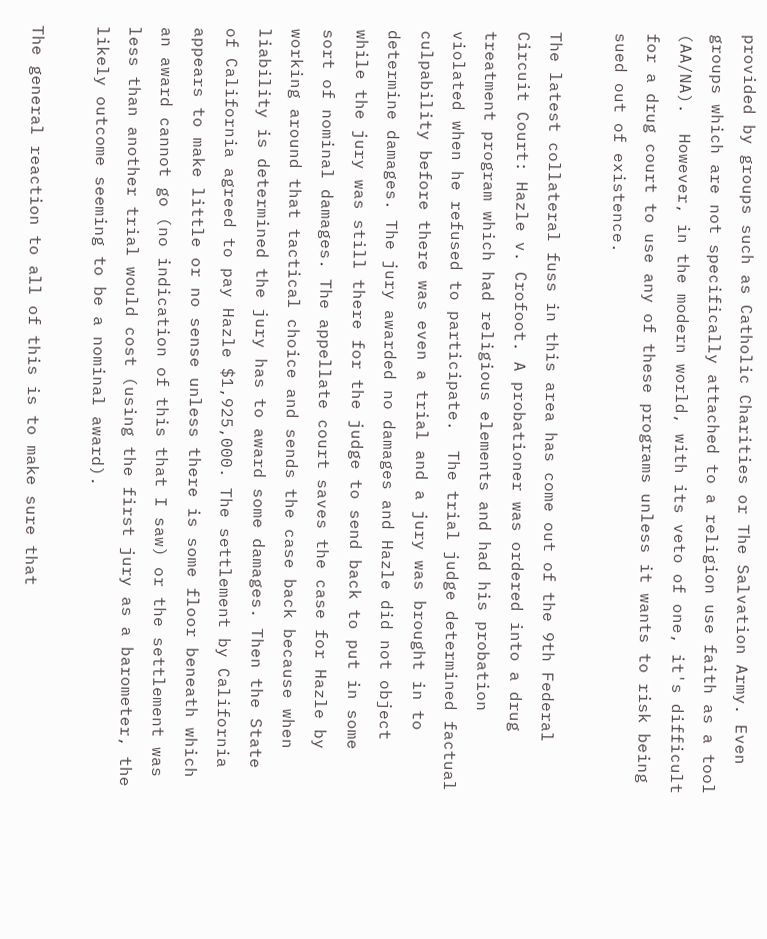provided by groups such as Catholic Charities or The Salvation Army. Even groups which are not specifically attached to a religion use faith as a tool (AA/NA).  However, in the modern world, with its veto of one, it's difficult for a drug court to use any of these programs unless it wants to risk being sued out of existence.

The latest collateral fuss in this area has come out of the 9th Federal Circuit Court: Hazle v. Crofoot. A probationer was ordered into a drug treatment program which had religious elements and had his probation violated when he refused to participate.  The trial judge determined factual culpability before there was even a trial and a jury was brought in to determine damages. The jury awarded no damages and Hazle did not object while the jury was still there for the judge to send back to put in some sort of nominal damages. The appellate court saves the case for Hazle by working around that tactical choice and sends the case back because when liability is determined the jury has to award some damages. Then the State of California agreed to pay Hazle $1,925,000. The settlement by California appears to make little or no sense unless there is some floor beneath which an award cannot go (no indication of this that I saw) or the settlement was less than another trial would cost (using the first jury as a barometer, the likely outcome seeming to be a nominal award).

The general reaction to all of this is to make sure that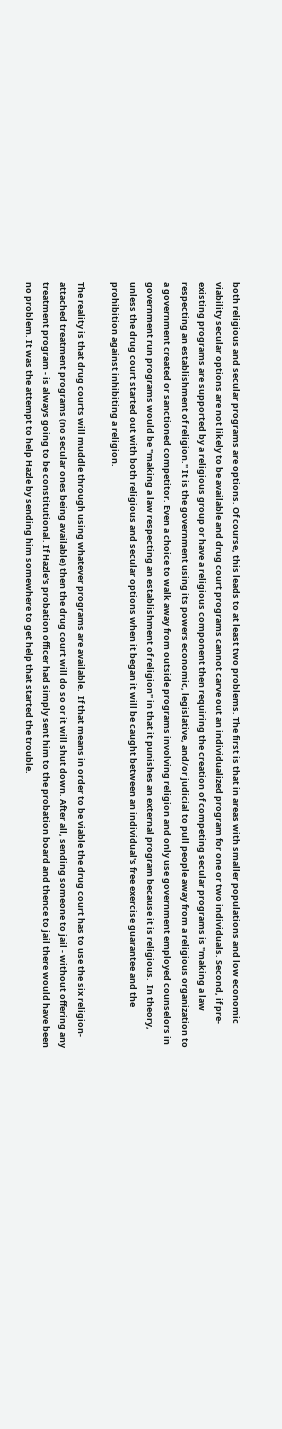both religious and secular programs are options. Of course, this leads to at least two problems. The first is that in areas with smaller populations and low economic viability secular options are not likely to be available and drug court programs cannot carve out an individualized program for one or two individuals. Second, if pre-existing programs are supported by a religious group or have a religious component then requiring the creation of competing secular programs is "making a law respecting an establishment of religion." It is the government using its powers economic, legislative, and/or judicial to pull people away from a religious organization to a government created or sanctioned competitor. Even a choice to walk away from outside programs involving religion and only use government employed counselors in government run programs would be "making a law respecting an establishment of religion" in that it punishes an external program because it is religious.  In theory, unless the drug court started out with both religious and secular options when it began it will be caught between an individual's free exercise guarantee and the prohibition against inhibiting a religion.

The reality is that drug courts will muddle through using whatever programs are available.  If that means in order to be viable the drug court has to use the six religion-attached treatment programs (no secular ones being available) then the drug court will do so or it will shut down. After all, sending someone to jail - without offering any treatment program - is always going to be constitutional. If Hazle's probation officer had simply sent him to the probation board and thence to jail there would have been no problem. It was the attempt to help Hazle by sending him somewhere to get help that started the trouble.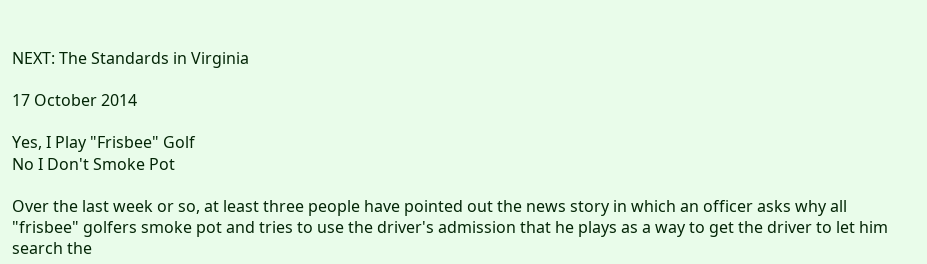NEXT: The Standards in Virginia

17 October 2014

Yes, I Play "Frisbee" Golf
No I Don't Smoke Pot

Over the last week or so, at least three people have pointed out the news story in which an officer asks why all "frisbee" golfers smoke pot and tries to use the driver's admission that he plays as a way to get the driver to let him search the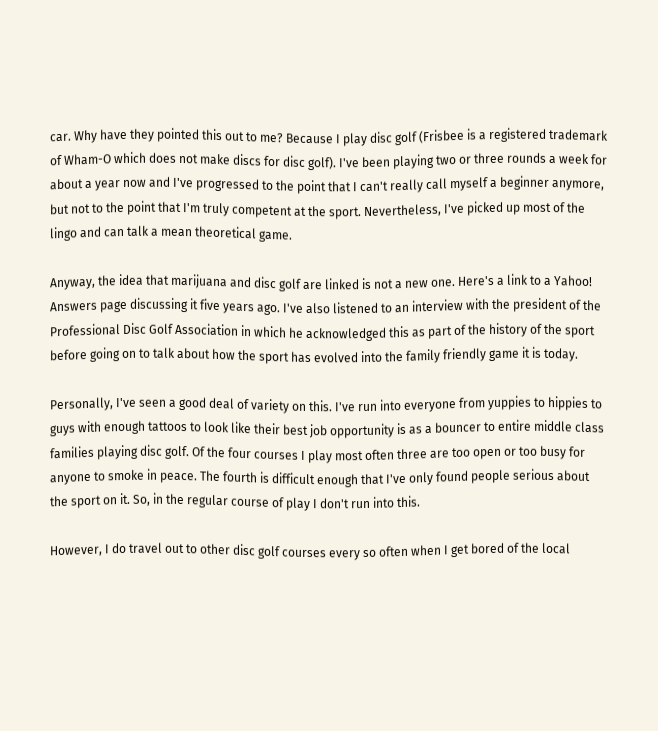car. Why have they pointed this out to me? Because I play disc golf (Frisbee is a registered trademark of Wham-O which does not make discs for disc golf). I've been playing two or three rounds a week for about a year now and I've progressed to the point that I can't really call myself a beginner anymore, but not to the point that I'm truly competent at the sport. Nevertheless, I've picked up most of the lingo and can talk a mean theoretical game.

Anyway, the idea that marijuana and disc golf are linked is not a new one. Here's a link to a Yahoo! Answers page discussing it five years ago. I've also listened to an interview with the president of the Professional Disc Golf Association in which he acknowledged this as part of the history of the sport before going on to talk about how the sport has evolved into the family friendly game it is today.

Personally, I've seen a good deal of variety on this. I've run into everyone from yuppies to hippies to guys with enough tattoos to look like their best job opportunity is as a bouncer to entire middle class families playing disc golf. Of the four courses I play most often three are too open or too busy for anyone to smoke in peace. The fourth is difficult enough that I've only found people serious about the sport on it. So, in the regular course of play I don't run into this.

However, I do travel out to other disc golf courses every so often when I get bored of the local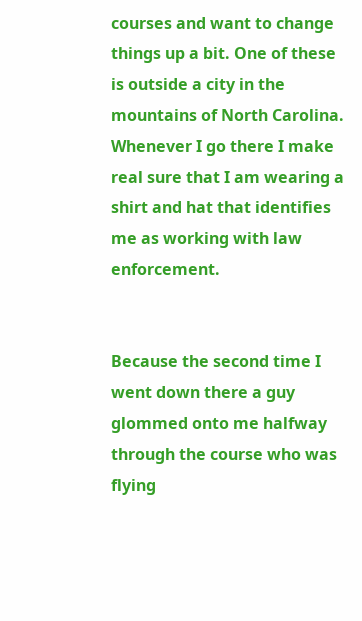courses and want to change things up a bit. One of these is outside a city in the mountains of North Carolina. Whenever I go there I make real sure that I am wearing a shirt and hat that identifies me as working with law enforcement.


Because the second time I went down there a guy glommed onto me halfway through the course who was flying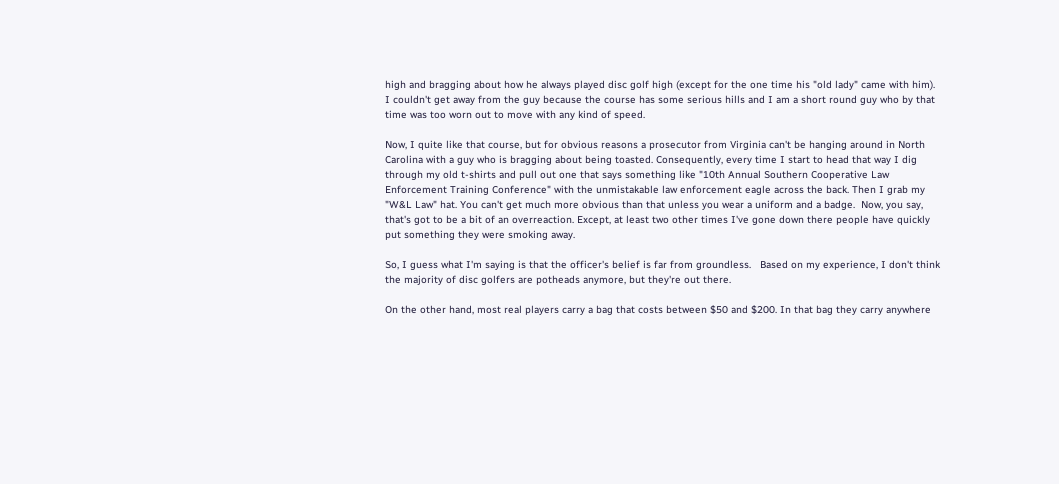high and bragging about how he always played disc golf high (except for the one time his "old lady" came with him).  I couldn't get away from the guy because the course has some serious hills and I am a short round guy who by that time was too worn out to move with any kind of speed.

Now, I quite like that course, but for obvious reasons a prosecutor from Virginia can't be hanging around in North Carolina with a guy who is bragging about being toasted. Consequently, every time I start to head that way I dig through my old t-shirts and pull out one that says something like "10th Annual Southern Cooperative Law Enforcement Training Conference" with the unmistakable law enforcement eagle across the back. Then I grab my "W&L Law" hat. You can't get much more obvious than that unless you wear a uniform and a badge.  Now, you say, that's got to be a bit of an overreaction. Except, at least two other times I've gone down there people have quickly put something they were smoking away.

So, I guess what I'm saying is that the officer's belief is far from groundless.   Based on my experience, I don't think the majority of disc golfers are potheads anymore, but they're out there.

On the other hand, most real players carry a bag that costs between $50 and $200. In that bag they carry anywhere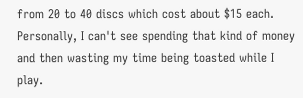from 20 to 40 discs which cost about $15 each. Personally, I can't see spending that kind of money and then wasting my time being toasted while I play.